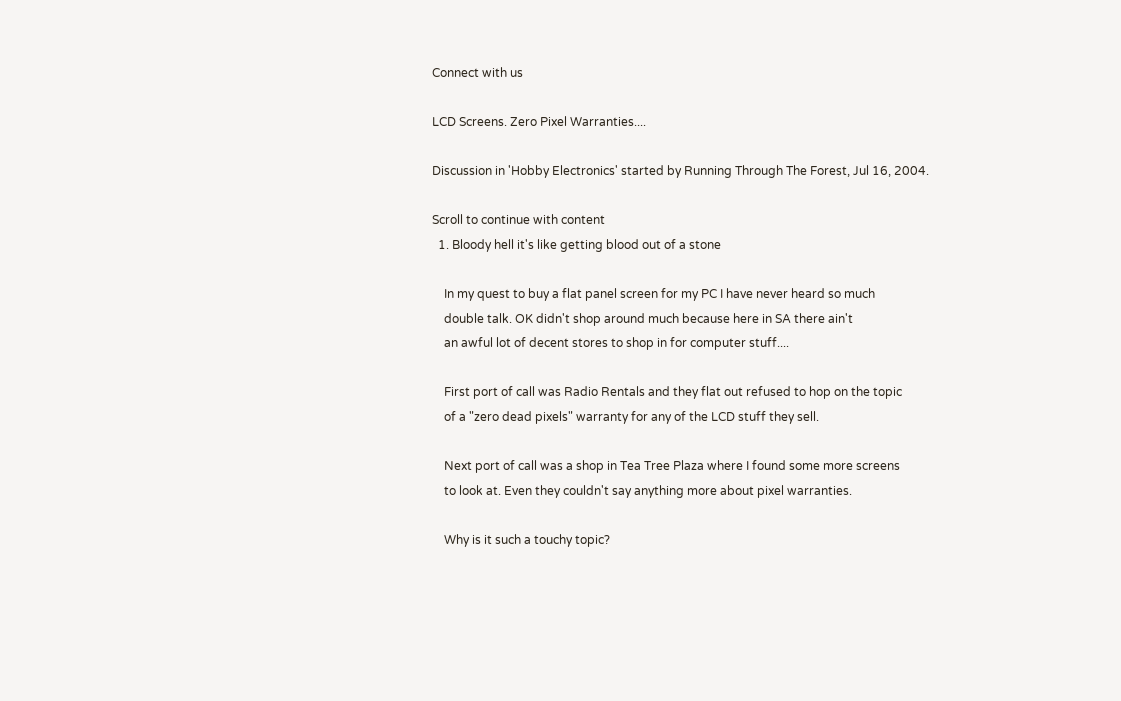Connect with us

LCD Screens. Zero Pixel Warranties....

Discussion in 'Hobby Electronics' started by Running Through The Forest, Jul 16, 2004.

Scroll to continue with content
  1. Bloody hell it's like getting blood out of a stone

    In my quest to buy a flat panel screen for my PC I have never heard so much
    double talk. OK didn't shop around much because here in SA there ain't
    an awful lot of decent stores to shop in for computer stuff....

    First port of call was Radio Rentals and they flat out refused to hop on the topic
    of a "zero dead pixels" warranty for any of the LCD stuff they sell.

    Next port of call was a shop in Tea Tree Plaza where I found some more screens
    to look at. Even they couldn't say anything more about pixel warranties.

    Why is it such a touchy topic?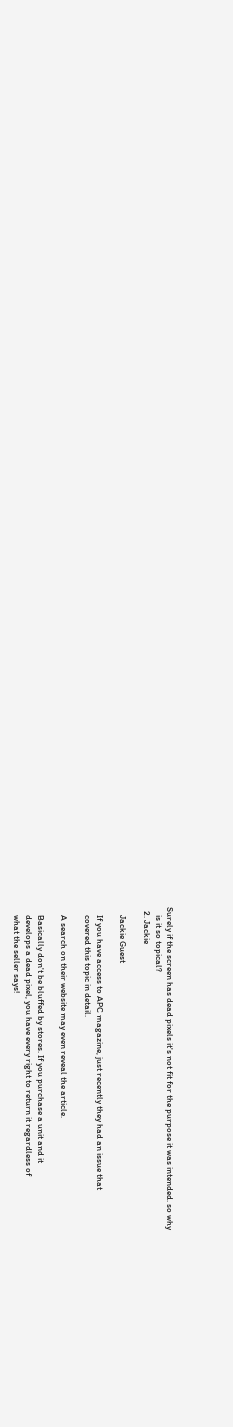Surely if the screen has dead pixels it's not fit for the purpose it was intended. so why
    is it so topical?
  2. Jackie

    Jackie Guest

    If you have access to APC magazine, just recently they had an issue that
    covered this topic in detail.

    A search on their website may even reveal the article.

    Basically don't be bluffed by stores. If you purchase a unit and it
    develops a dead pixel, you have every right to return it regardless of
    what the seller says!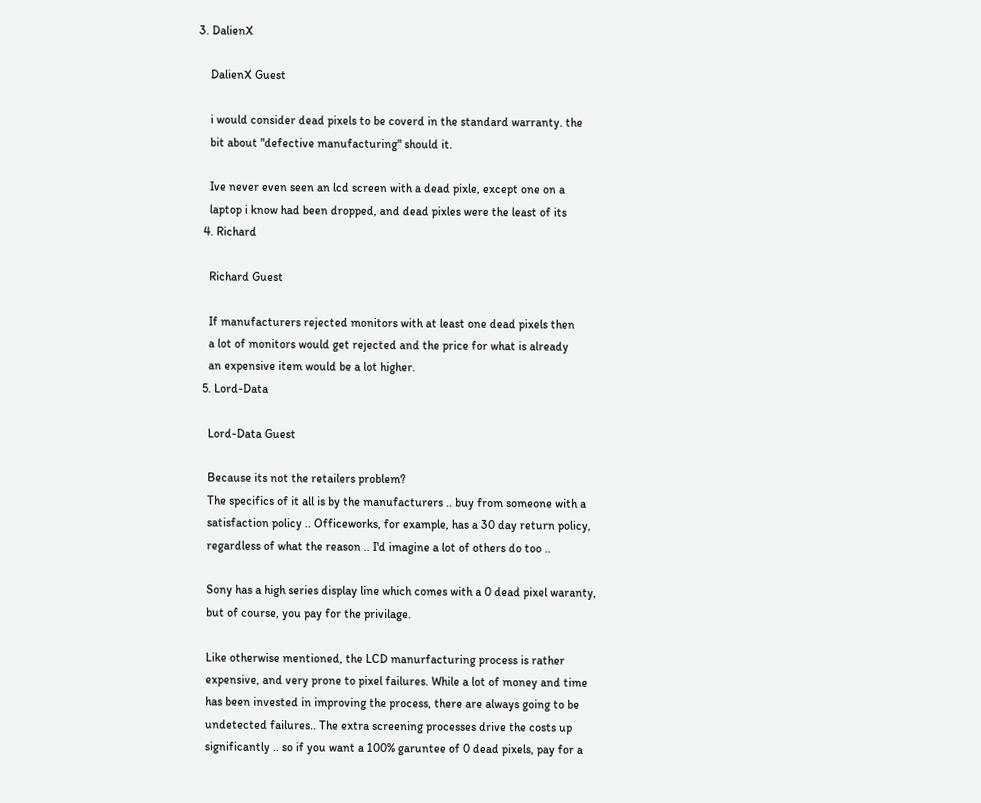3. DalienX

    DalienX Guest

    i would consider dead pixels to be coverd in the standard warranty. the
    bit about "defective manufacturing" should it.

    Ive never even seen an lcd screen with a dead pixle, except one on a
    laptop i know had been dropped, and dead pixles were the least of its
  4. Richard

    Richard Guest

    If manufacturers rejected monitors with at least one dead pixels then
    a lot of monitors would get rejected and the price for what is already
    an expensive item would be a lot higher.
  5. Lord-Data

    Lord-Data Guest

    Because its not the retailers problem?
    The specifics of it all is by the manufacturers .. buy from someone with a
    satisfaction policy .. Officeworks, for example, has a 30 day return policy,
    regardless of what the reason .. I'd imagine a lot of others do too ..

    Sony has a high series display line which comes with a 0 dead pixel waranty,
    but of course, you pay for the privilage.

    Like otherwise mentioned, the LCD manurfacturing process is rather
    expensive, and very prone to pixel failures. While a lot of money and time
    has been invested in improving the process, there are always going to be
    undetected failures.. The extra screening processes drive the costs up
    significantly .. so if you want a 100% garuntee of 0 dead pixels, pay for a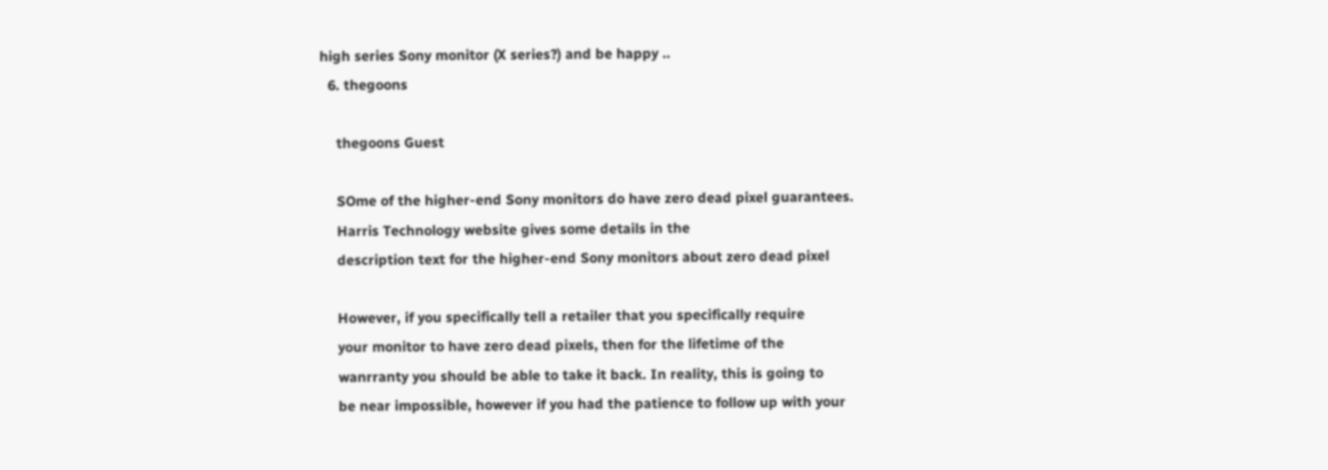high series Sony monitor (X series?) and be happy ..
  6. thegoons

    thegoons Guest

    SOme of the higher-end Sony monitors do have zero dead pixel guarantees.
    Harris Technology website gives some details in the
    description text for the higher-end Sony monitors about zero dead pixel

    However, if you specifically tell a retailer that you specifically require
    your monitor to have zero dead pixels, then for the lifetime of the
    wanrranty you should be able to take it back. In reality, this is going to
    be near impossible, however if you had the patience to follow up with your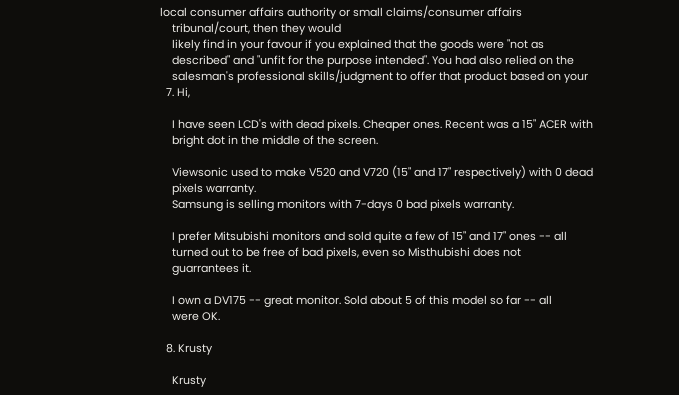local consumer affairs authority or small claims/consumer affairs
    tribunal/court, then they would
    likely find in your favour if you explained that the goods were "not as
    described" and "unfit for the purpose intended". You had also relied on the
    salesman's professional skills/judgment to offer that product based on your
  7. Hi,

    I have seen LCD's with dead pixels. Cheaper ones. Recent was a 15" ACER with
    bright dot in the middle of the screen.

    Viewsonic used to make V520 and V720 (15" and 17" respectively) with 0 dead
    pixels warranty.
    Samsung is selling monitors with 7-days 0 bad pixels warranty.

    I prefer Mitsubishi monitors and sold quite a few of 15" and 17" ones -- all
    turned out to be free of bad pixels, even so Misthubishi does not
    guarrantees it.

    I own a DV175 -- great monitor. Sold about 5 of this model so far -- all
    were OK.

  8. Krusty

    Krusty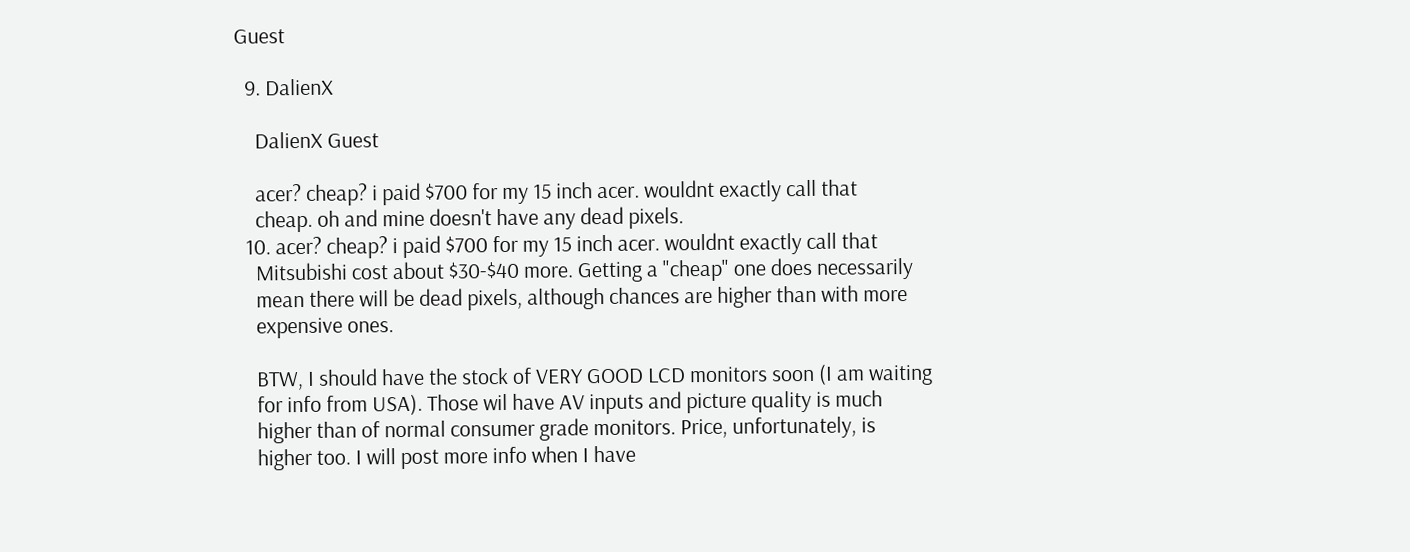Guest

  9. DalienX

    DalienX Guest

    acer? cheap? i paid $700 for my 15 inch acer. wouldnt exactly call that
    cheap. oh and mine doesn't have any dead pixels.
  10. acer? cheap? i paid $700 for my 15 inch acer. wouldnt exactly call that
    Mitsubishi cost about $30-$40 more. Getting a "cheap" one does necessarily
    mean there will be dead pixels, although chances are higher than with more
    expensive ones.

    BTW, I should have the stock of VERY GOOD LCD monitors soon (I am waiting
    for info from USA). Those wil have AV inputs and picture quality is much
    higher than of normal consumer grade monitors. Price, unfortunately, is
    higher too. I will post more info when I have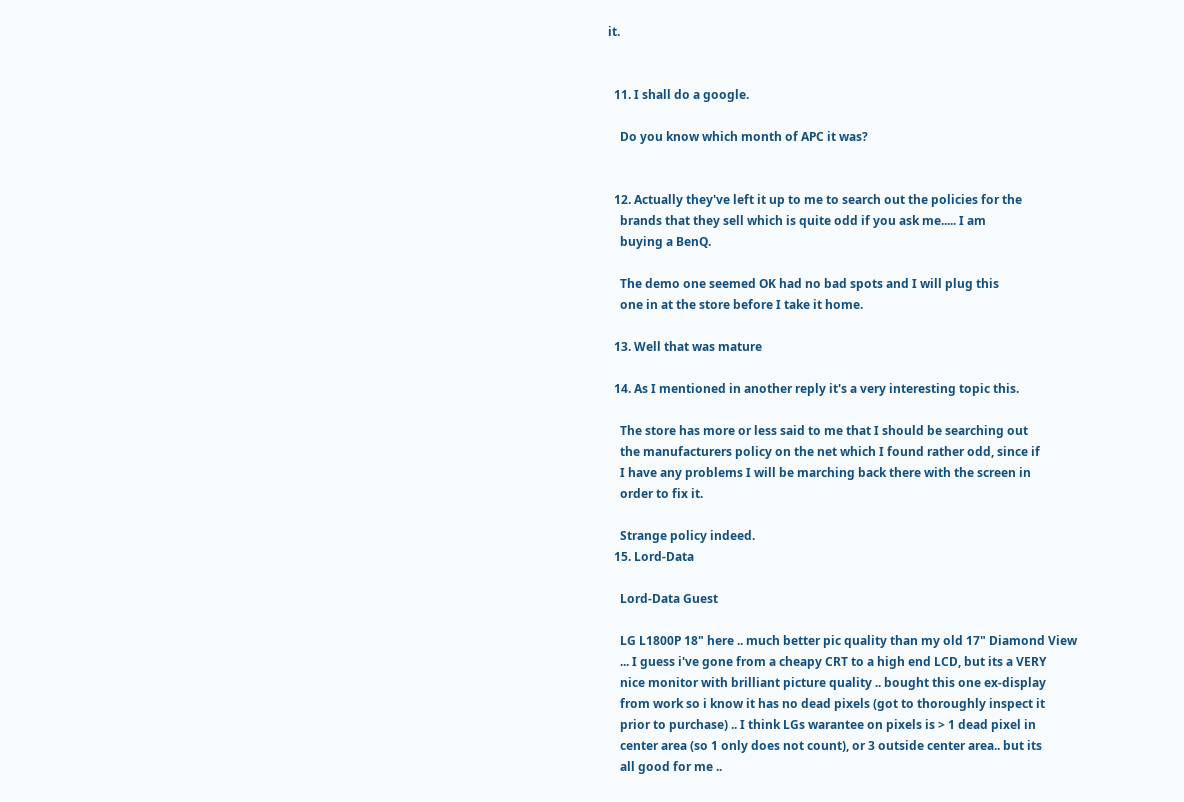it.


  11. I shall do a google.

    Do you know which month of APC it was?


  12. Actually they've left it up to me to search out the policies for the
    brands that they sell which is quite odd if you ask me..... I am
    buying a BenQ.

    The demo one seemed OK had no bad spots and I will plug this
    one in at the store before I take it home.

  13. Well that was mature

  14. As I mentioned in another reply it's a very interesting topic this.

    The store has more or less said to me that I should be searching out
    the manufacturers policy on the net which I found rather odd, since if
    I have any problems I will be marching back there with the screen in
    order to fix it.

    Strange policy indeed.
  15. Lord-Data

    Lord-Data Guest

    LG L1800P 18" here .. much better pic quality than my old 17" Diamond View
    ... I guess i've gone from a cheapy CRT to a high end LCD, but its a VERY
    nice monitor with brilliant picture quality .. bought this one ex-display
    from work so i know it has no dead pixels (got to thoroughly inspect it
    prior to purchase) .. I think LGs warantee on pixels is > 1 dead pixel in
    center area (so 1 only does not count), or 3 outside center area.. but its
    all good for me ..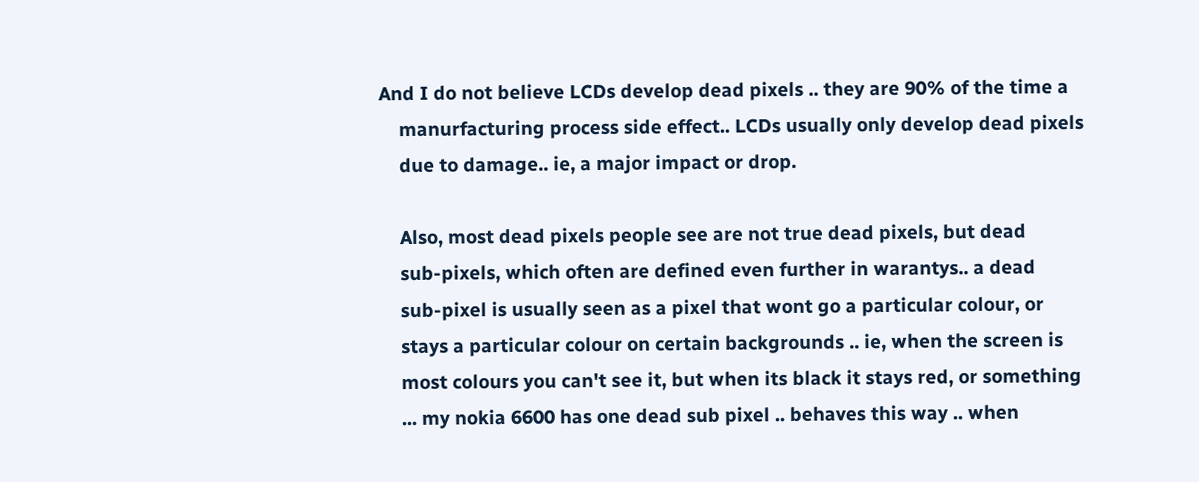And I do not believe LCDs develop dead pixels .. they are 90% of the time a
    manurfacturing process side effect.. LCDs usually only develop dead pixels
    due to damage.. ie, a major impact or drop.

    Also, most dead pixels people see are not true dead pixels, but dead
    sub-pixels, which often are defined even further in warantys.. a dead
    sub-pixel is usually seen as a pixel that wont go a particular colour, or
    stays a particular colour on certain backgrounds .. ie, when the screen is
    most colours you can't see it, but when its black it stays red, or something
    ... my nokia 6600 has one dead sub pixel .. behaves this way .. when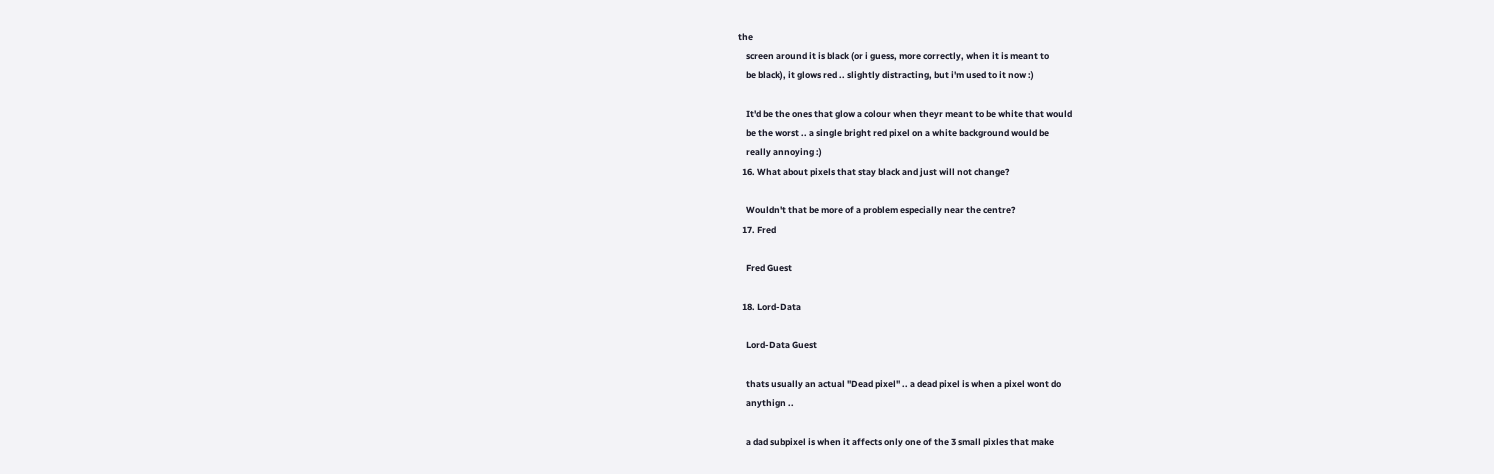the
    screen around it is black (or i guess, more correctly, when it is meant to
    be black), it glows red .. slightly distracting, but i'm used to it now :)

    It'd be the ones that glow a colour when theyr meant to be white that would
    be the worst .. a single bright red pixel on a white background would be
    really annoying :)
  16. What about pixels that stay black and just will not change?

    Wouldn't that be more of a problem especially near the centre?
  17. Fred

    Fred Guest

  18. Lord-Data

    Lord-Data Guest

    thats usually an actual "Dead pixel" .. a dead pixel is when a pixel wont do
    anythign ..

    a dad subpixel is when it affects only one of the 3 small pixles that make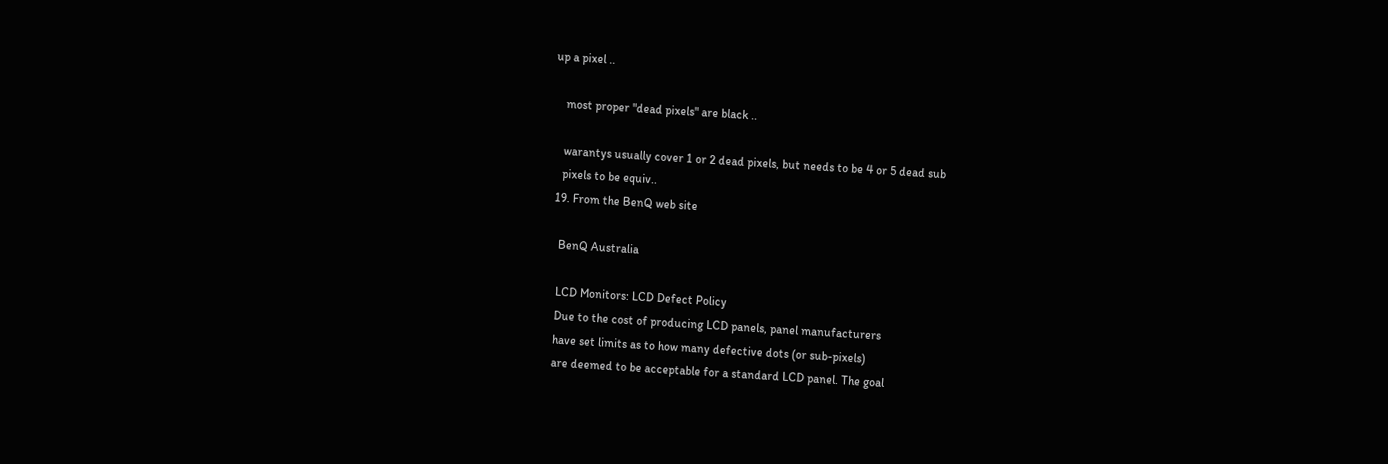up a pixel ..

    most proper "dead pixels" are black ..

    warantys usually cover 1 or 2 dead pixels, but needs to be 4 or 5 dead sub
    pixels to be equiv..
  19. From the BenQ web site

    BenQ Australia

    LCD Monitors: LCD Defect Policy
    Due to the cost of producing LCD panels, panel manufacturers
    have set limits as to how many defective dots (or sub-pixels)
    are deemed to be acceptable for a standard LCD panel. The goal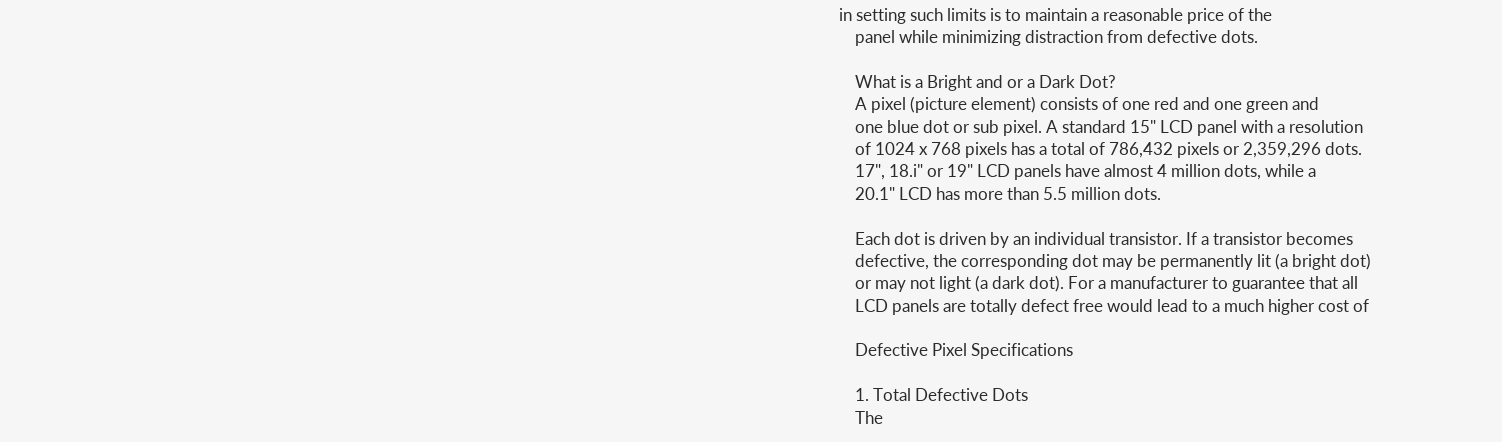in setting such limits is to maintain a reasonable price of the
    panel while minimizing distraction from defective dots.

    What is a Bright and or a Dark Dot?
    A pixel (picture element) consists of one red and one green and
    one blue dot or sub pixel. A standard 15" LCD panel with a resolution
    of 1024 x 768 pixels has a total of 786,432 pixels or 2,359,296 dots.
    17", 18.i" or 19" LCD panels have almost 4 million dots, while a
    20.1" LCD has more than 5.5 million dots.

    Each dot is driven by an individual transistor. If a transistor becomes
    defective, the corresponding dot may be permanently lit (a bright dot)
    or may not light (a dark dot). For a manufacturer to guarantee that all
    LCD panels are totally defect free would lead to a much higher cost of

    Defective Pixel Specifications

    1. Total Defective Dots
    The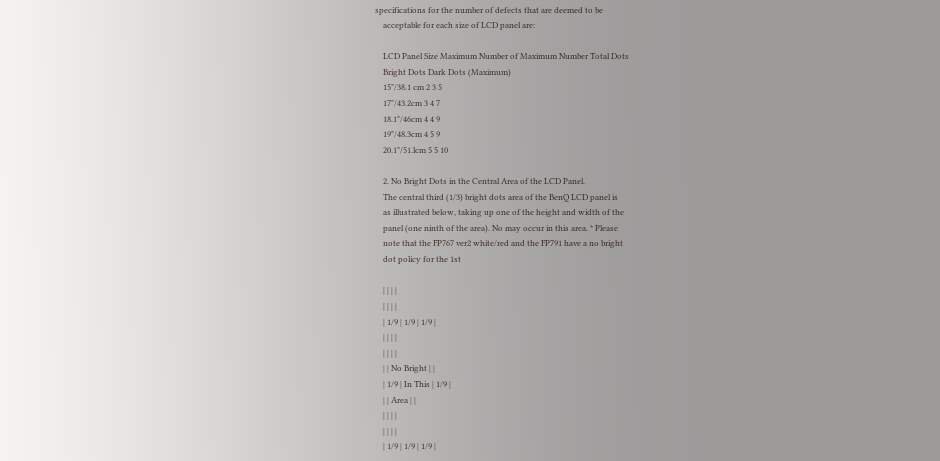specifications for the number of defects that are deemed to be
    acceptable for each size of LCD panel are:

    LCD Panel Size Maximum Number of Maximum Number Total Dots
    Bright Dots Dark Dots (Maximum)
    15"/38.1 cm 2 3 5
    17"/43.2cm 3 4 7
    18.1"/46cm 4 4 9
    19"/48.3cm 4 5 9
    20.1"/51.lcm 5 5 10

    2. No Bright Dots in the Central Area of the LCD Panel.
    The central third (1/3) bright dots area of the BenQ LCD panel is
    as illustrated below, taking up one of the height and width of the
    panel (one ninth of the area). No may occur in this area. * Please
    note that the FP767 ver2 white/red and the FP791 have a no bright
    dot policy for the 1st

    | | | |
    | | | |
    | 1/9 | 1/9 | 1/9 |
    | | | |
    | | | |
    | | No Bright | |
    | 1/9 | In This | 1/9 |
    | | Area | |
    | | | |
    | | | |
    | 1/9 | 1/9 | 1/9 |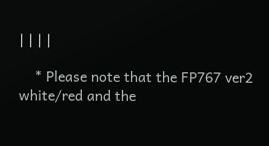| | | |

    * Please note that the FP767 ver2 white/red and the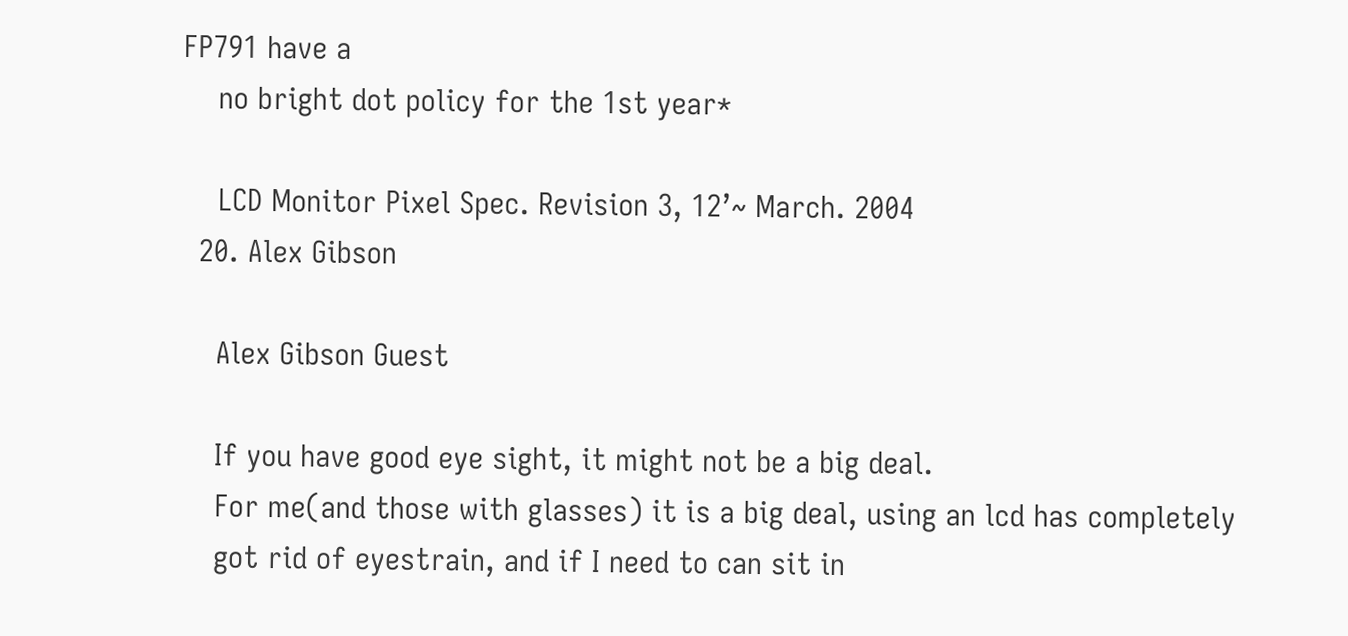FP791 have a
    no bright dot policy for the 1st year*

    LCD Monitor Pixel Spec. Revision 3, 12’~ March. 2004
  20. Alex Gibson

    Alex Gibson Guest

    If you have good eye sight, it might not be a big deal.
    For me(and those with glasses) it is a big deal, using an lcd has completely
    got rid of eyestrain, and if I need to can sit in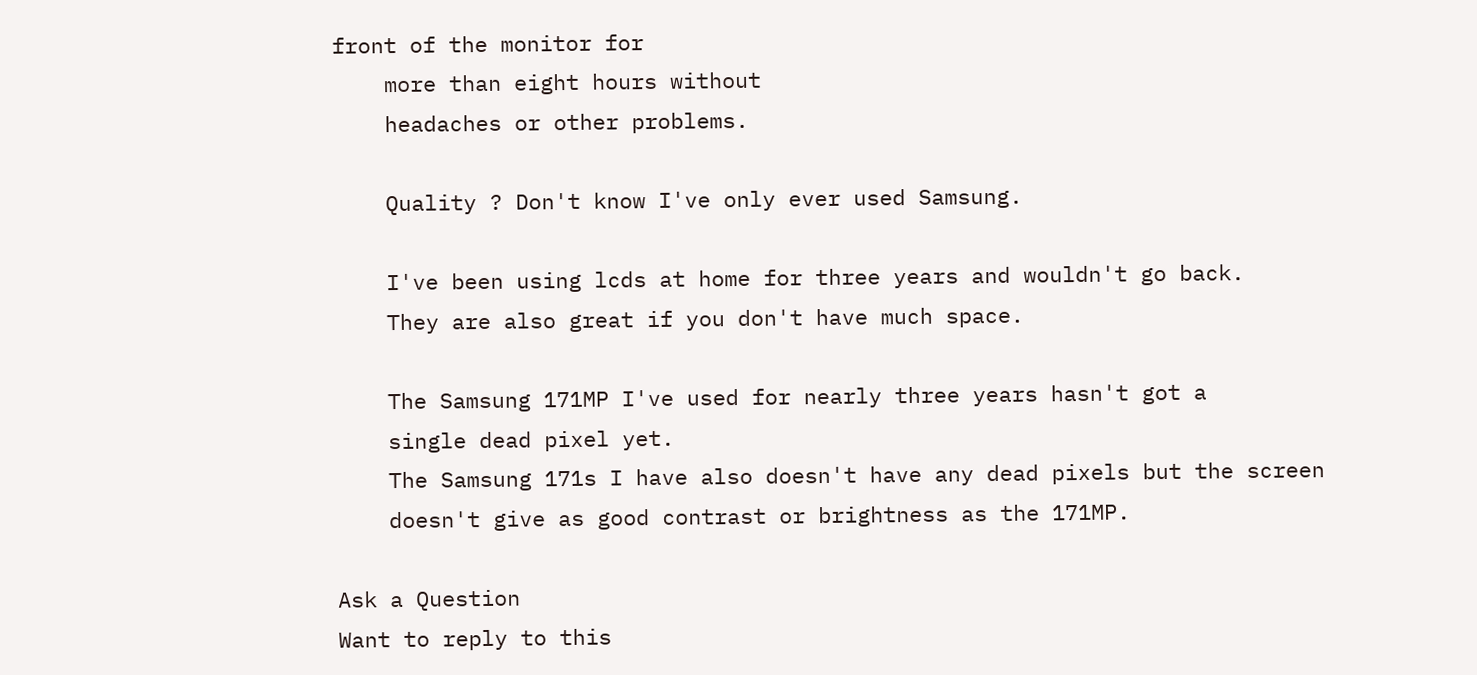front of the monitor for
    more than eight hours without
    headaches or other problems.

    Quality ? Don't know I've only ever used Samsung.

    I've been using lcds at home for three years and wouldn't go back.
    They are also great if you don't have much space.

    The Samsung 171MP I've used for nearly three years hasn't got a
    single dead pixel yet.
    The Samsung 171s I have also doesn't have any dead pixels but the screen
    doesn't give as good contrast or brightness as the 171MP.

Ask a Question
Want to reply to this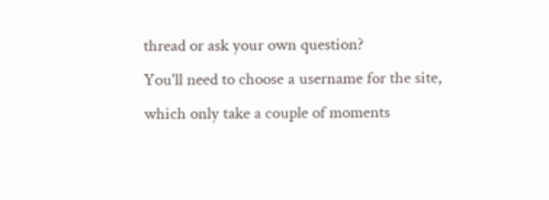thread or ask your own question?
You'll need to choose a username for the site, which only take a couple of moments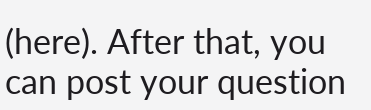(here). After that, you can post your question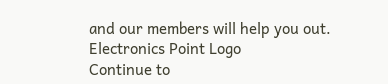and our members will help you out.
Electronics Point Logo
Continue to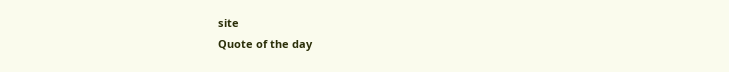site
Quote of the day